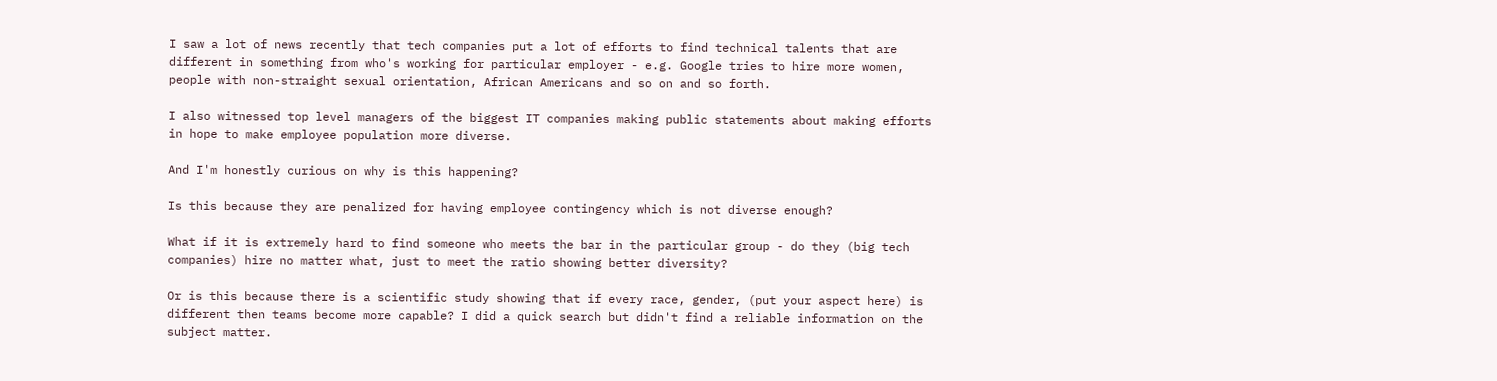I saw a lot of news recently that tech companies put a lot of efforts to find technical talents that are different in something from who's working for particular employer - e.g. Google tries to hire more women, people with non-straight sexual orientation, African Americans and so on and so forth.

I also witnessed top level managers of the biggest IT companies making public statements about making efforts in hope to make employee population more diverse.

And I'm honestly curious on why is this happening?

Is this because they are penalized for having employee contingency which is not diverse enough?

What if it is extremely hard to find someone who meets the bar in the particular group - do they (big tech companies) hire no matter what, just to meet the ratio showing better diversity?

Or is this because there is a scientific study showing that if every race, gender, (put your aspect here) is different then teams become more capable? I did a quick search but didn't find a reliable information on the subject matter.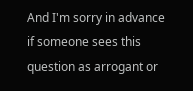And I'm sorry in advance if someone sees this question as arrogant or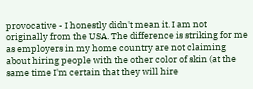provocative - I honestly didn't mean it. I am not originally from the USA. The difference is striking for me as employers in my home country are not claiming about hiring people with the other color of skin (at the same time I'm certain that they will hire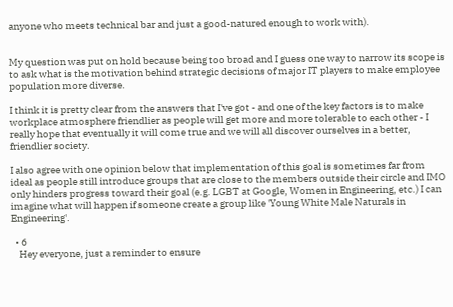anyone who meets technical bar and just a good-natured enough to work with).


My question was put on hold because being too broad and I guess one way to narrow its scope is to ask what is the motivation behind strategic decisions of major IT players to make employee population more diverse.

I think it is pretty clear from the answers that I've got - and one of the key factors is to make workplace atmosphere friendlier as people will get more and more tolerable to each other - I really hope that eventually it will come true and we will all discover ourselves in a better, friendlier society.

I also agree with one opinion below that implementation of this goal is sometimes far from ideal as people still introduce groups that are close to the members outside their circle and IMO only hinders progress toward their goal (e.g. LGBT at Google, Women in Engineering, etc.) I can imagine what will happen if someone create a group like 'Young White Male Naturals in Engineering'.

  • 6
    Hey everyone, just a reminder to ensure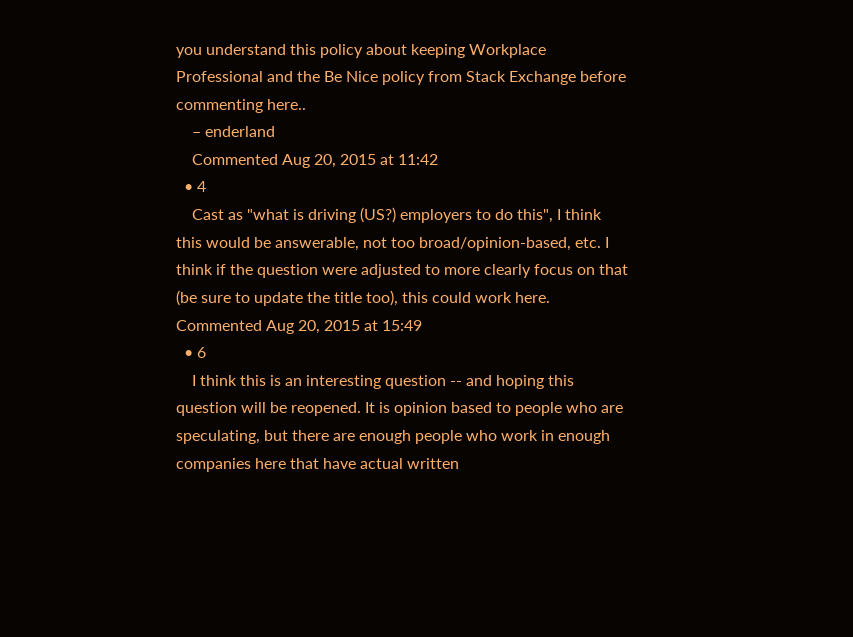you understand this policy about keeping Workplace Professional and the Be Nice policy from Stack Exchange before commenting here..
    – enderland
    Commented Aug 20, 2015 at 11:42
  • 4
    Cast as "what is driving (US?) employers to do this", I think this would be answerable, not too broad/opinion-based, etc. I think if the question were adjusted to more clearly focus on that (be sure to update the title too), this could work here. Commented Aug 20, 2015 at 15:49
  • 6
    I think this is an interesting question -- and hoping this question will be reopened. It is opinion based to people who are speculating, but there are enough people who work in enough companies here that have actual written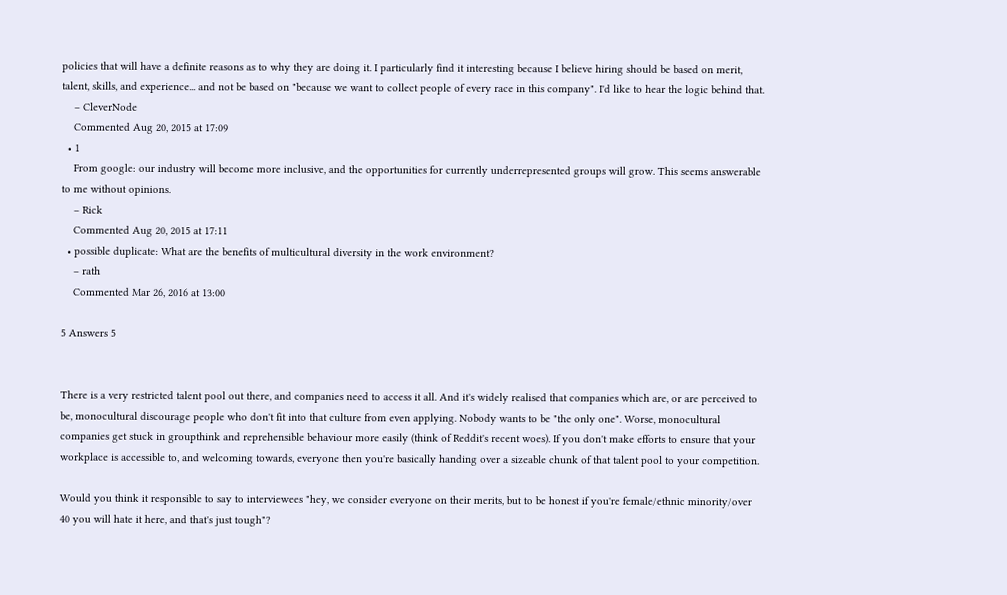policies that will have a definite reasons as to why they are doing it. I particularly find it interesting because I believe hiring should be based on merit, talent, skills, and experience... and not be based on "because we want to collect people of every race in this company". I'd like to hear the logic behind that.
    – CleverNode
    Commented Aug 20, 2015 at 17:09
  • 1
    From google: our industry will become more inclusive, and the opportunities for currently underrepresented groups will grow. This seems answerable to me without opinions.
    – Rick
    Commented Aug 20, 2015 at 17:11
  • possible duplicate: What are the benefits of multicultural diversity in the work environment?
    – rath
    Commented Mar 26, 2016 at 13:00

5 Answers 5


There is a very restricted talent pool out there, and companies need to access it all. And it's widely realised that companies which are, or are perceived to be, monocultural discourage people who don't fit into that culture from even applying. Nobody wants to be "the only one". Worse, monocultural companies get stuck in groupthink and reprehensible behaviour more easily (think of Reddit's recent woes). If you don't make efforts to ensure that your workplace is accessible to, and welcoming towards, everyone then you're basically handing over a sizeable chunk of that talent pool to your competition.

Would you think it responsible to say to interviewees "hey, we consider everyone on their merits, but to be honest if you're female/ethnic minority/over 40 you will hate it here, and that's just tough"?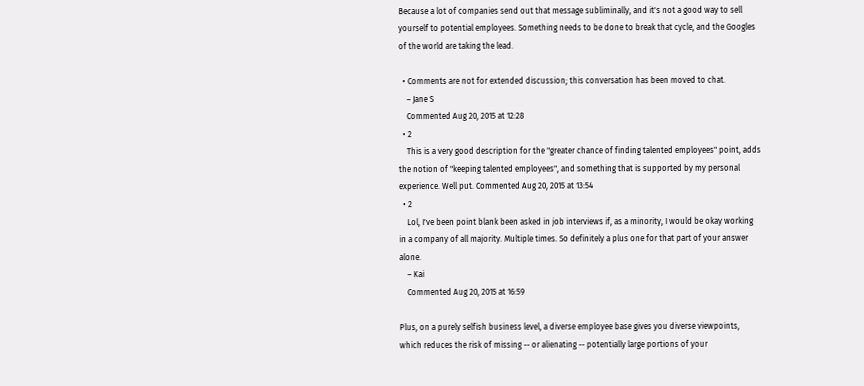Because a lot of companies send out that message subliminally, and it's not a good way to sell yourself to potential employees. Something needs to be done to break that cycle, and the Googles of the world are taking the lead.

  • Comments are not for extended discussion; this conversation has been moved to chat.
    – Jane S
    Commented Aug 20, 2015 at 12:28
  • 2
    This is a very good description for the "greater chance of finding talented employees" point, adds the notion of "keeping talented employees", and something that is supported by my personal experience. Well put. Commented Aug 20, 2015 at 13:54
  • 2
    Lol, I've been point blank been asked in job interviews if, as a minority, I would be okay working in a company of all majority. Multiple times. So definitely a plus one for that part of your answer alone.
    – Kai
    Commented Aug 20, 2015 at 16:59

Plus, on a purely selfish business level, a diverse employee base gives you diverse viewpoints, which reduces the risk of missing -- or alienating -- potentially large portions of your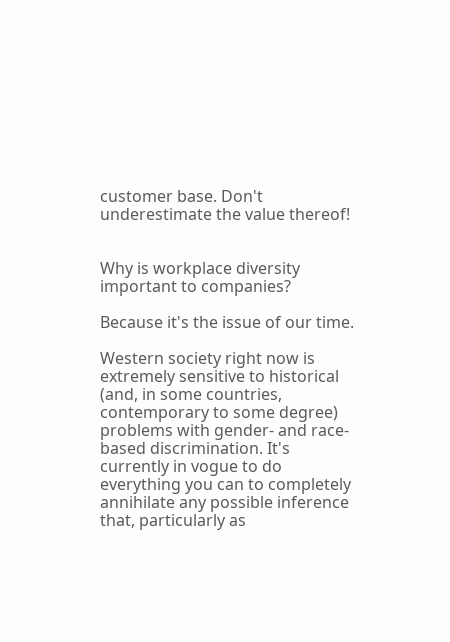customer base. Don't underestimate the value thereof!


Why is workplace diversity important to companies?

Because it's the issue of our time.

Western society right now is extremely sensitive to historical (and, in some countries, contemporary to some degree) problems with gender- and race-based discrimination. It's currently in vogue to do everything you can to completely annihilate any possible inference that, particularly as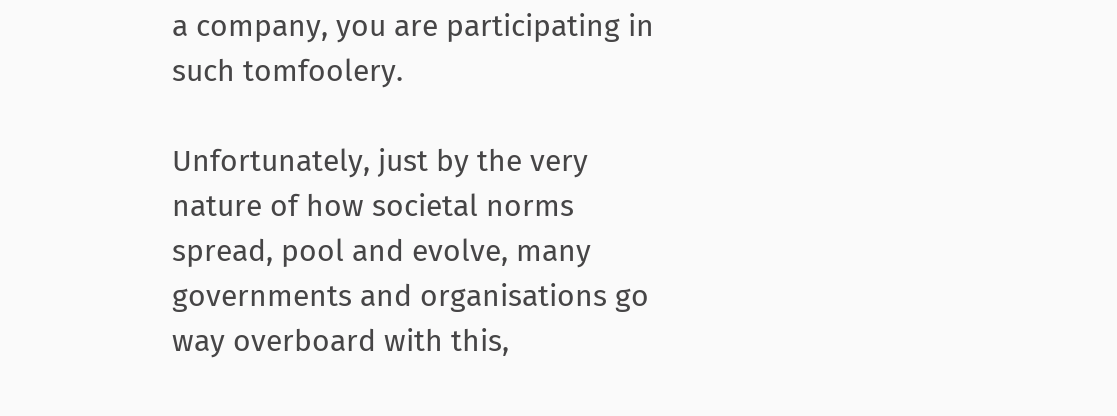a company, you are participating in such tomfoolery.

Unfortunately, just by the very nature of how societal norms spread, pool and evolve, many governments and organisations go way overboard with this,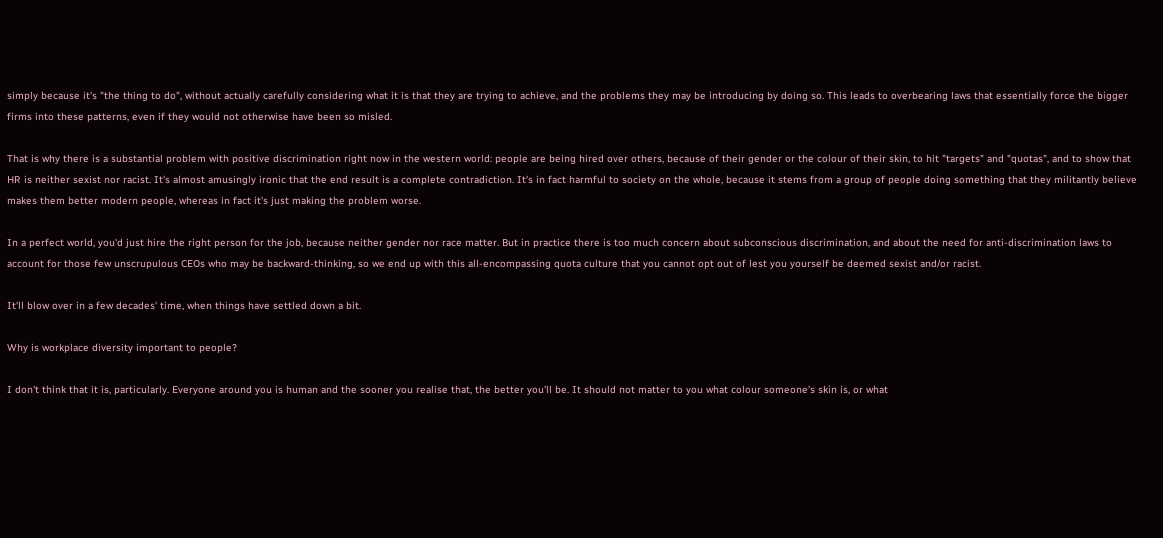simply because it's "the thing to do", without actually carefully considering what it is that they are trying to achieve, and the problems they may be introducing by doing so. This leads to overbearing laws that essentially force the bigger firms into these patterns, even if they would not otherwise have been so misled.

That is why there is a substantial problem with positive discrimination right now in the western world: people are being hired over others, because of their gender or the colour of their skin, to hit "targets" and "quotas", and to show that HR is neither sexist nor racist. It's almost amusingly ironic that the end result is a complete contradiction. It's in fact harmful to society on the whole, because it stems from a group of people doing something that they militantly believe makes them better modern people, whereas in fact it's just making the problem worse.

In a perfect world, you'd just hire the right person for the job, because neither gender nor race matter. But in practice there is too much concern about subconscious discrimination, and about the need for anti-discrimination laws to account for those few unscrupulous CEOs who may be backward-thinking, so we end up with this all-encompassing quota culture that you cannot opt out of lest you yourself be deemed sexist and/or racist.

It'll blow over in a few decades' time, when things have settled down a bit.

Why is workplace diversity important to people?

I don't think that it is, particularly. Everyone around you is human and the sooner you realise that, the better you'll be. It should not matter to you what colour someone's skin is, or what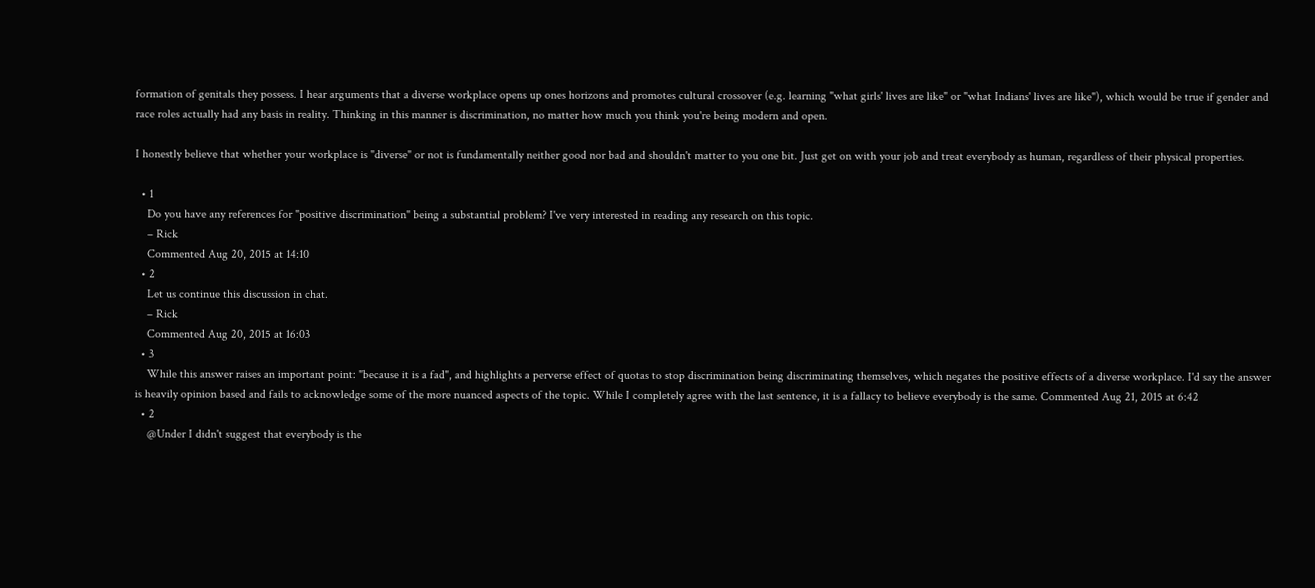formation of genitals they possess. I hear arguments that a diverse workplace opens up ones horizons and promotes cultural crossover (e.g. learning "what girls' lives are like" or "what Indians' lives are like"), which would be true if gender and race roles actually had any basis in reality. Thinking in this manner is discrimination, no matter how much you think you're being modern and open.

I honestly believe that whether your workplace is "diverse" or not is fundamentally neither good nor bad and shouldn't matter to you one bit. Just get on with your job and treat everybody as human, regardless of their physical properties.

  • 1
    Do you have any references for "positive discrimination" being a substantial problem? I've very interested in reading any research on this topic.
    – Rick
    Commented Aug 20, 2015 at 14:10
  • 2
    Let us continue this discussion in chat.
    – Rick
    Commented Aug 20, 2015 at 16:03
  • 3
    While this answer raises an important point: "because it is a fad", and highlights a perverse effect of quotas to stop discrimination being discriminating themselves, which negates the positive effects of a diverse workplace. I'd say the answer is heavily opinion based and fails to acknowledge some of the more nuanced aspects of the topic. While I completely agree with the last sentence, it is a fallacy to believe everybody is the same. Commented Aug 21, 2015 at 6:42
  • 2
    @Under I didn't suggest that everybody is the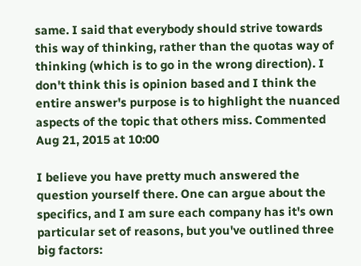same. I said that everybody should strive towards this way of thinking, rather than the quotas way of thinking (which is to go in the wrong direction). I don't think this is opinion based and I think the entire answer's purpose is to highlight the nuanced aspects of the topic that others miss. Commented Aug 21, 2015 at 10:00

I believe you have pretty much answered the question yourself there. One can argue about the specifics, and I am sure each company has it's own particular set of reasons, but you've outlined three big factors: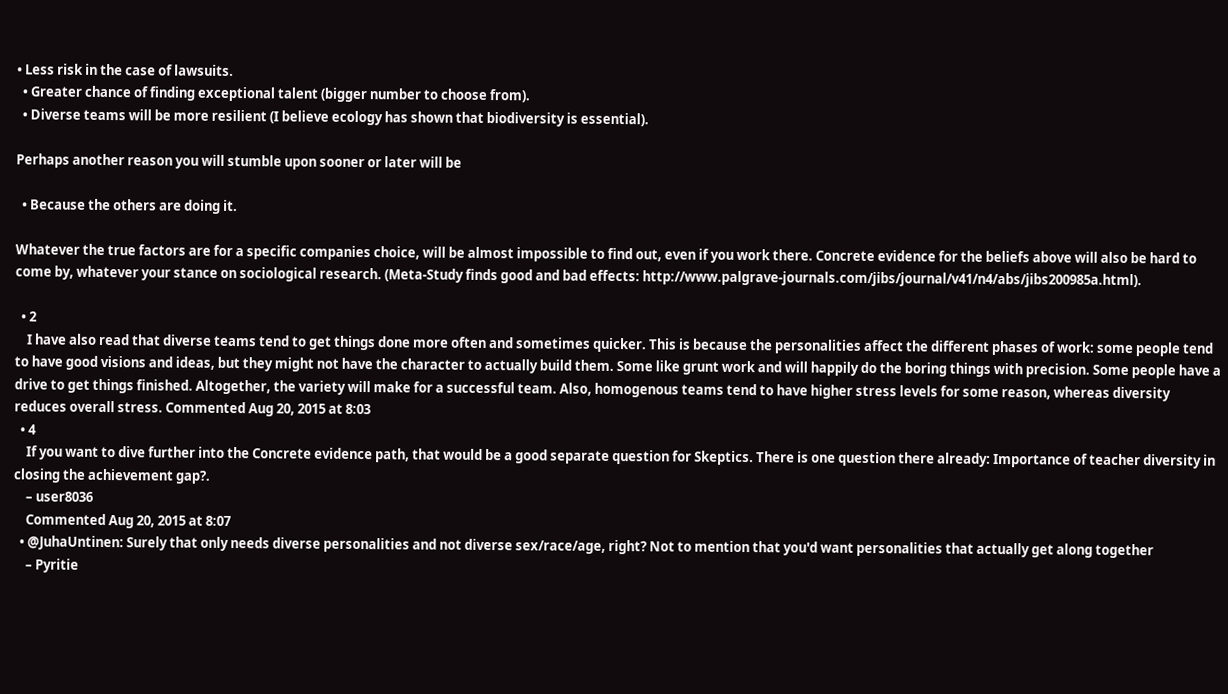• Less risk in the case of lawsuits.
  • Greater chance of finding exceptional talent (bigger number to choose from).
  • Diverse teams will be more resilient (I believe ecology has shown that biodiversity is essential).

Perhaps another reason you will stumble upon sooner or later will be

  • Because the others are doing it.

Whatever the true factors are for a specific companies choice, will be almost impossible to find out, even if you work there. Concrete evidence for the beliefs above will also be hard to come by, whatever your stance on sociological research. (Meta-Study finds good and bad effects: http://www.palgrave-journals.com/jibs/journal/v41/n4/abs/jibs200985a.html).

  • 2
    I have also read that diverse teams tend to get things done more often and sometimes quicker. This is because the personalities affect the different phases of work: some people tend to have good visions and ideas, but they might not have the character to actually build them. Some like grunt work and will happily do the boring things with precision. Some people have a drive to get things finished. Altogether, the variety will make for a successful team. Also, homogenous teams tend to have higher stress levels for some reason, whereas diversity reduces overall stress. Commented Aug 20, 2015 at 8:03
  • 4
    If you want to dive further into the Concrete evidence path, that would be a good separate question for Skeptics. There is one question there already: Importance of teacher diversity in closing the achievement gap?.
    – user8036
    Commented Aug 20, 2015 at 8:07
  • @JuhaUntinen: Surely that only needs diverse personalities and not diverse sex/race/age, right? Not to mention that you'd want personalities that actually get along together
    – Pyritie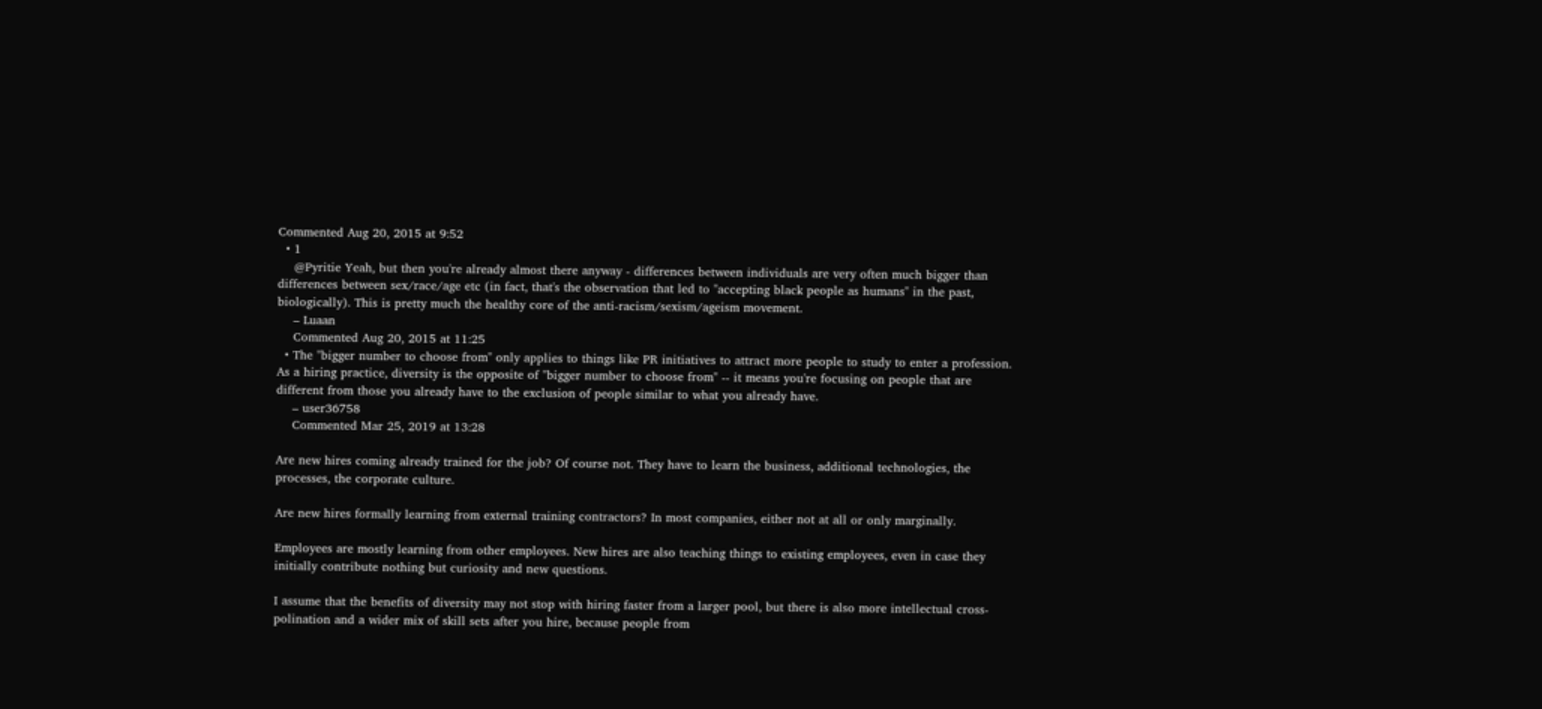Commented Aug 20, 2015 at 9:52
  • 1
    @Pyritie Yeah, but then you're already almost there anyway - differences between individuals are very often much bigger than differences between sex/race/age etc (in fact, that's the observation that led to "accepting black people as humans" in the past, biologically). This is pretty much the healthy core of the anti-racism/sexism/ageism movement.
    – Luaan
    Commented Aug 20, 2015 at 11:25
  • The "bigger number to choose from" only applies to things like PR initiatives to attract more people to study to enter a profession. As a hiring practice, diversity is the opposite of "bigger number to choose from" -- it means you're focusing on people that are different from those you already have to the exclusion of people similar to what you already have.
    – user36758
    Commented Mar 25, 2019 at 13:28

Are new hires coming already trained for the job? Of course not. They have to learn the business, additional technologies, the processes, the corporate culture.

Are new hires formally learning from external training contractors? In most companies, either not at all or only marginally.

Employees are mostly learning from other employees. New hires are also teaching things to existing employees, even in case they initially contribute nothing but curiosity and new questions.

I assume that the benefits of diversity may not stop with hiring faster from a larger pool, but there is also more intellectual cross-polination and a wider mix of skill sets after you hire, because people from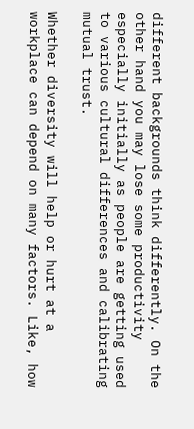different backgrounds think differently. On the other hand you may lose some productivity especially initially as people are getting used to various cultural differences and calibrating mutual trust.

Whether diversity will help or hurt at a workplace can depend on many factors. Like, how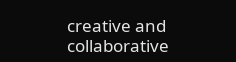creative and collaborative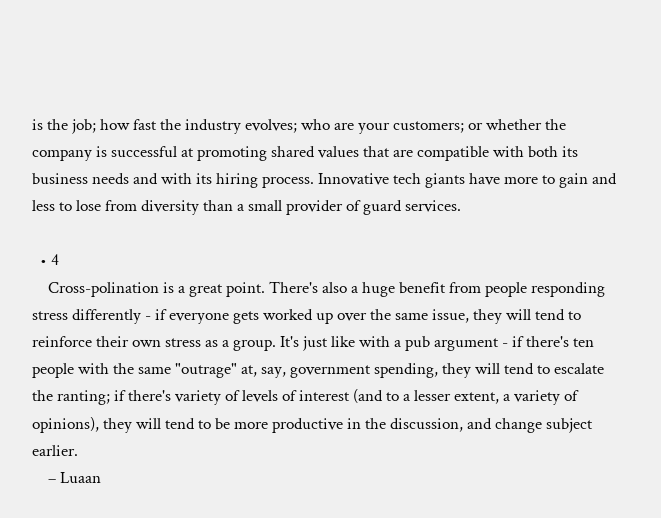is the job; how fast the industry evolves; who are your customers; or whether the company is successful at promoting shared values that are compatible with both its business needs and with its hiring process. Innovative tech giants have more to gain and less to lose from diversity than a small provider of guard services.

  • 4
    Cross-polination is a great point. There's also a huge benefit from people responding stress differently - if everyone gets worked up over the same issue, they will tend to reinforce their own stress as a group. It's just like with a pub argument - if there's ten people with the same "outrage" at, say, government spending, they will tend to escalate the ranting; if there's variety of levels of interest (and to a lesser extent, a variety of opinions), they will tend to be more productive in the discussion, and change subject earlier.
    – Luaan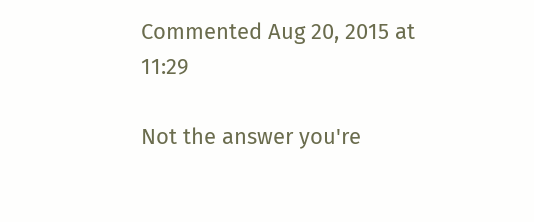Commented Aug 20, 2015 at 11:29

Not the answer you're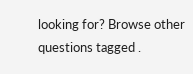looking for? Browse other questions tagged .